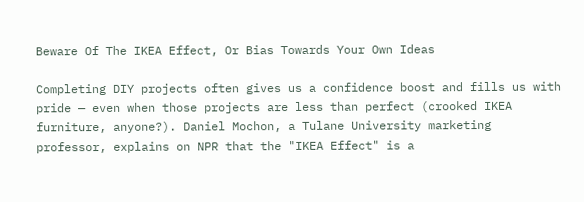Beware Of The IKEA Effect, Or Bias Towards Your Own Ideas

Completing DIY projects often gives us a confidence boost and fills us with pride — even when those projects are less than perfect (crooked IKEA furniture, anyone?). Daniel Mochon, a Tulane University marketing professor, explains on NPR that the "IKEA Effect" is a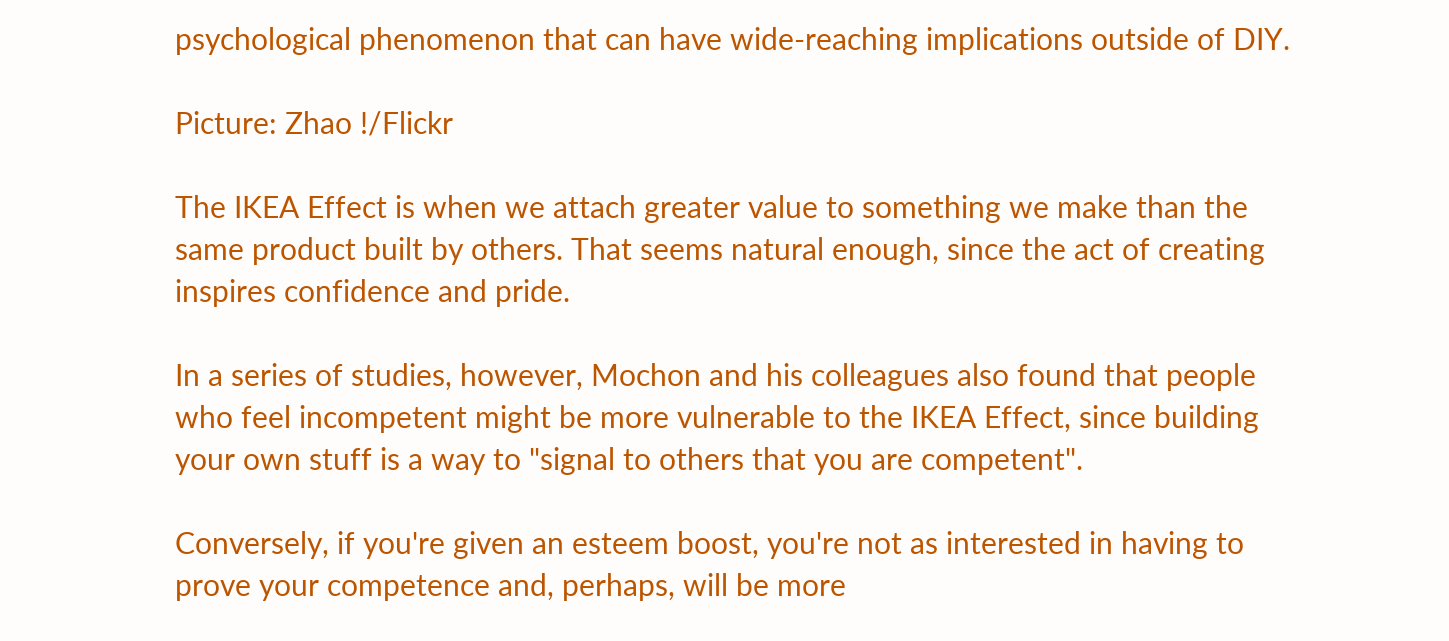psychological phenomenon that can have wide-reaching implications outside of DIY.

Picture: Zhao !/Flickr

The IKEA Effect is when we attach greater value to something we make than the same product built by others. That seems natural enough, since the act of creating inspires confidence and pride.

In a series of studies, however, Mochon and his colleagues also found that people who feel incompetent might be more vulnerable to the IKEA Effect, since building your own stuff is a way to "signal to others that you are competent".

Conversely, if you're given an esteem boost, you're not as interested in having to prove your competence and, perhaps, will be more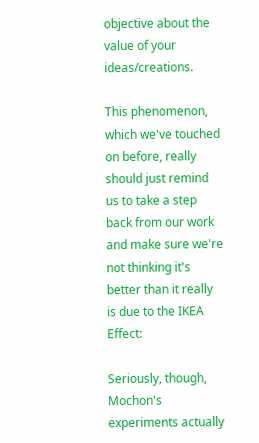objective about the value of your ideas/creations.

This phenomenon, which we've touched on before, really should just remind us to take a step back from our work and make sure we're not thinking it's better than it really is due to the IKEA Effect:

Seriously, though, Mochon's experiments actually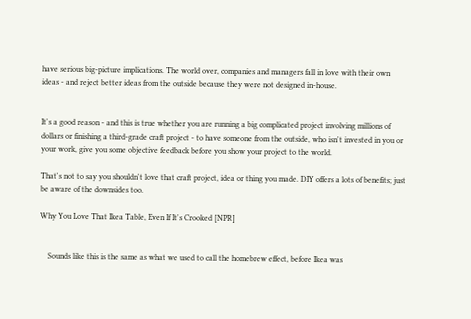have serious big-picture implications. The world over, companies and managers fall in love with their own ideas - and reject better ideas from the outside because they were not designed in-house.


It's a good reason - and this is true whether you are running a big complicated project involving millions of dollars or finishing a third-grade craft project - to have someone from the outside, who isn't invested in you or your work, give you some objective feedback before you show your project to the world.

That's not to say you shouldn't love that craft project, idea or thing you made. DIY offers a lots of benefits; just be aware of the downsides too.

Why You Love That Ikea Table, Even If It's Crooked [NPR]


    Sounds like this is the same as what we used to call the homebrew effect, before Ikea was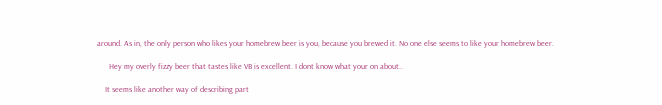around. As in, the only person who likes your homebrew beer is you, because you brewed it. No one else seems to like your homebrew beer.

      Hey my overly fizzy beer that tastes like VB is excellent. I dont know what your on about..

    It seems like another way of describing part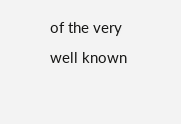of the very well known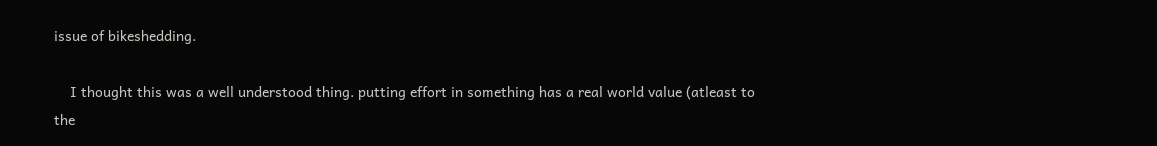issue of bikeshedding.

    I thought this was a well understood thing. putting effort in something has a real world value (atleast to the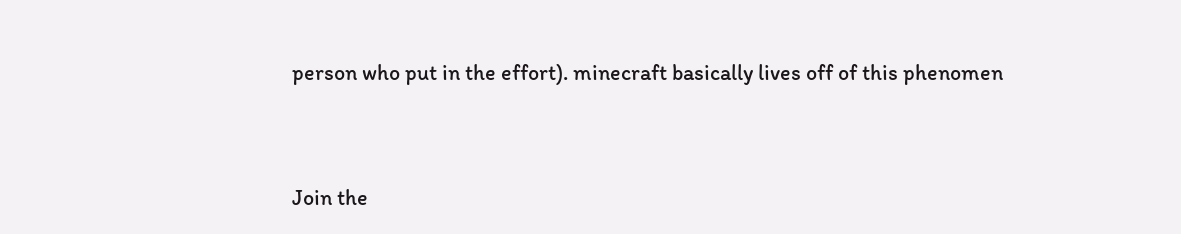person who put in the effort). minecraft basically lives off of this phenomen


Join the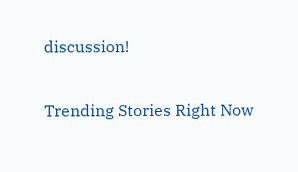discussion!

Trending Stories Right Now